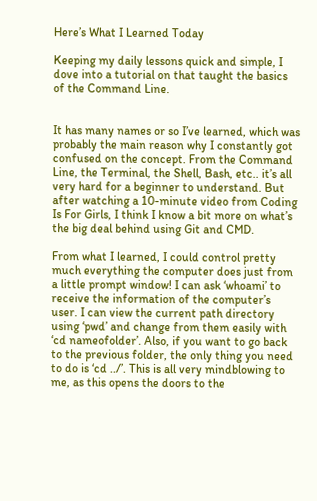Here’s What I Learned Today

Keeping my daily lessons quick and simple, I dove into a tutorial on that taught the basics of the Command Line.


It has many names or so I’ve learned, which was probably the main reason why I constantly got confused on the concept. From the Command Line, the Terminal, the Shell, Bash, etc.. it’s all very hard for a beginner to understand. But after watching a 10-minute video from Coding Is For Girls, I think I know a bit more on what’s the big deal behind using Git and CMD.

From what I learned, I could control pretty much everything the computer does just from a little prompt window! I can ask ‘whoami’ to receive the information of the computer’s user. I can view the current path directory using ‘pwd’ and change from them easily with ‘cd nameofolder’. Also, if you want to go back to the previous folder, the only thing you need to do is ‘cd ../’. This is all very mindblowing to me, as this opens the doors to the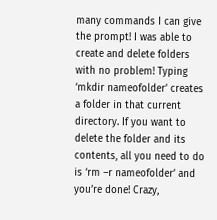many commands I can give the prompt! I was able to create and delete folders with no problem! Typing ‘mkdir nameofolder’ creates a folder in that current directory. If you want to delete the folder and its contents, all you need to do is ‘rm –r nameofolder’ and you’re done! Crazy,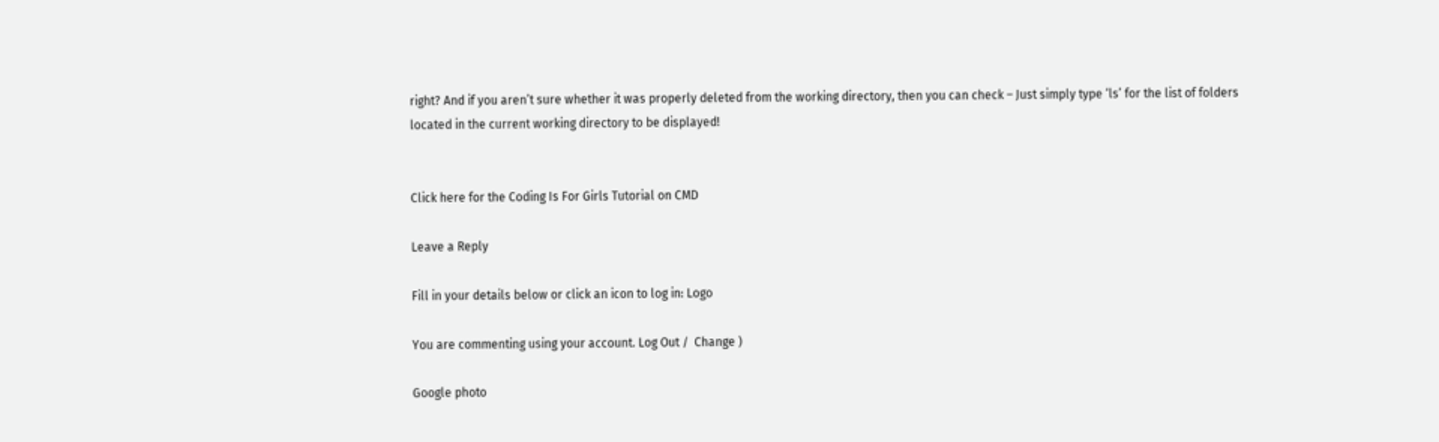right? And if you aren’t sure whether it was properly deleted from the working directory, then you can check – Just simply type ‘ls’ for the list of folders located in the current working directory to be displayed!


Click here for the Coding Is For Girls Tutorial on CMD

Leave a Reply

Fill in your details below or click an icon to log in: Logo

You are commenting using your account. Log Out /  Change )

Google photo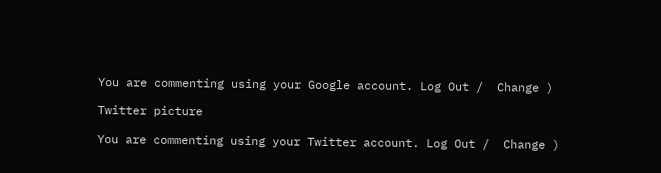You are commenting using your Google account. Log Out /  Change )

Twitter picture

You are commenting using your Twitter account. Log Out /  Change )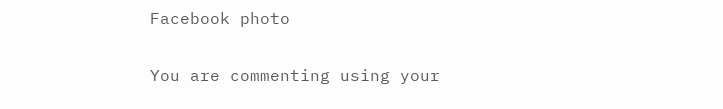Facebook photo

You are commenting using your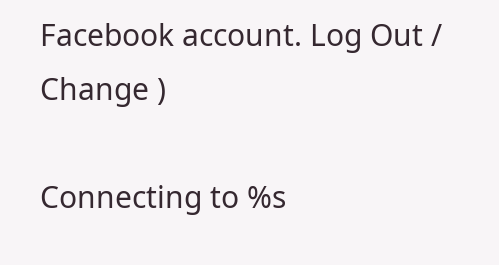Facebook account. Log Out /  Change )

Connecting to %s